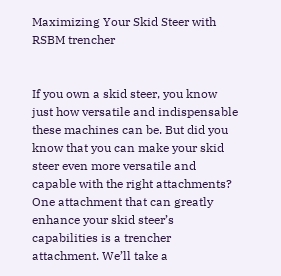Maximizing Your Skid Steer with RSBM trencher


If you own a skid steer, you know just how versatile and indispensable these machines can be. But did you know that you can make your skid steer even more versatile and capable with the right attachments? One attachment that can greatly enhance your skid steer’s capabilities is a trencher attachment. We’ll take a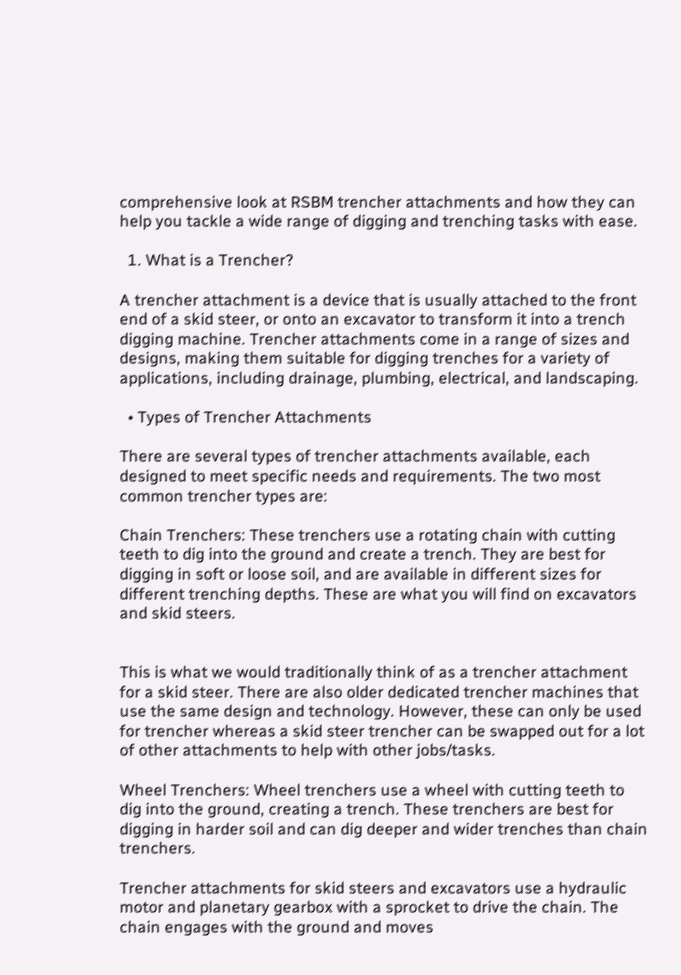comprehensive look at RSBM trencher attachments and how they can help you tackle a wide range of digging and trenching tasks with ease.

  1. What is a Trencher?

A trencher attachment is a device that is usually attached to the front end of a skid steer, or onto an excavator to transform it into a trench digging machine. Trencher attachments come in a range of sizes and designs, making them suitable for digging trenches for a variety of applications, including drainage, plumbing, electrical, and landscaping.

  • Types of Trencher Attachments

There are several types of trencher attachments available, each designed to meet specific needs and requirements. The two most common trencher types are:

Chain Trenchers: These trenchers use a rotating chain with cutting teeth to dig into the ground and create a trench. They are best for digging in soft or loose soil, and are available in different sizes for different trenching depths. These are what you will find on excavators and skid steers.


This is what we would traditionally think of as a trencher attachment for a skid steer. There are also older dedicated trencher machines that use the same design and technology. However, these can only be used for trencher whereas a skid steer trencher can be swapped out for a lot of other attachments to help with other jobs/tasks.

Wheel Trenchers: Wheel trenchers use a wheel with cutting teeth to dig into the ground, creating a trench. These trenchers are best for digging in harder soil and can dig deeper and wider trenches than chain trenchers.

Trencher attachments for skid steers and excavators use a hydraulic motor and planetary gearbox with a sprocket to drive the chain. The chain engages with the ground and moves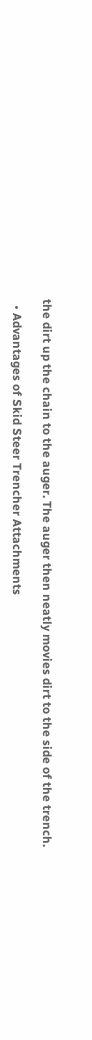the dirt up the chain to the auger. The auger then neatly movies dirt to the side of the trench.

  • Advantages of Skid Steer Trencher Attachments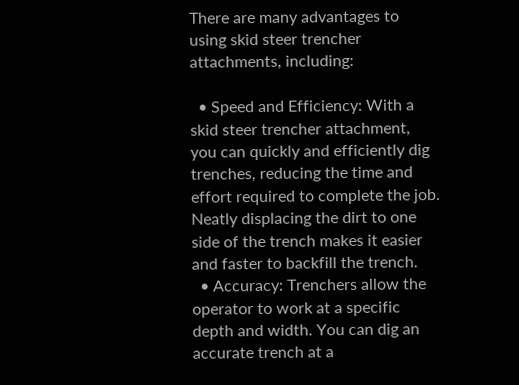There are many advantages to using skid steer trencher attachments, including:

  • Speed and Efficiency: With a skid steer trencher attachment, you can quickly and efficiently dig trenches, reducing the time and effort required to complete the job. Neatly displacing the dirt to one side of the trench makes it easier and faster to backfill the trench.
  • Accuracy: Trenchers allow the operator to work at a specific depth and width. You can dig an accurate trench at a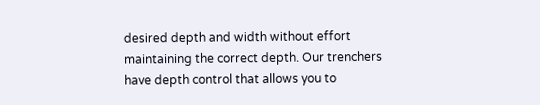desired depth and width without effort maintaining the correct depth. Our trenchers have depth control that allows you to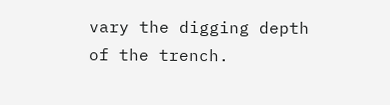vary the digging depth of the trench.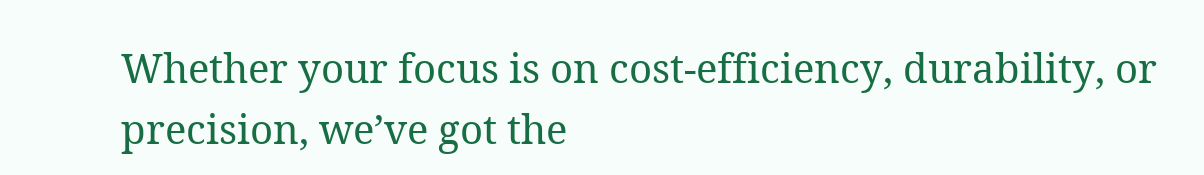Whether your focus is on cost-efficiency, durability, or precision, we’ve got the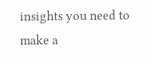insights you need to make a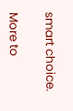smart choice.

More to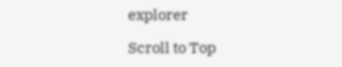explorer

Scroll to Top